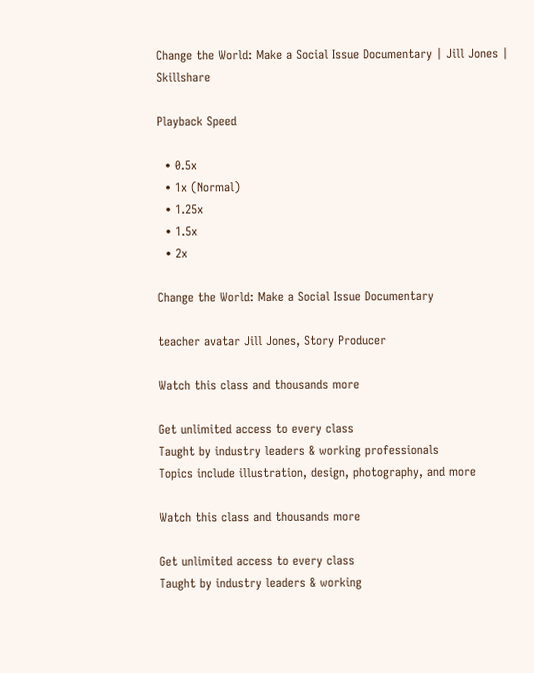Change the World: Make a Social Issue Documentary | Jill Jones | Skillshare

Playback Speed

  • 0.5x
  • 1x (Normal)
  • 1.25x
  • 1.5x
  • 2x

Change the World: Make a Social Issue Documentary

teacher avatar Jill Jones, Story Producer

Watch this class and thousands more

Get unlimited access to every class
Taught by industry leaders & working professionals
Topics include illustration, design, photography, and more

Watch this class and thousands more

Get unlimited access to every class
Taught by industry leaders & working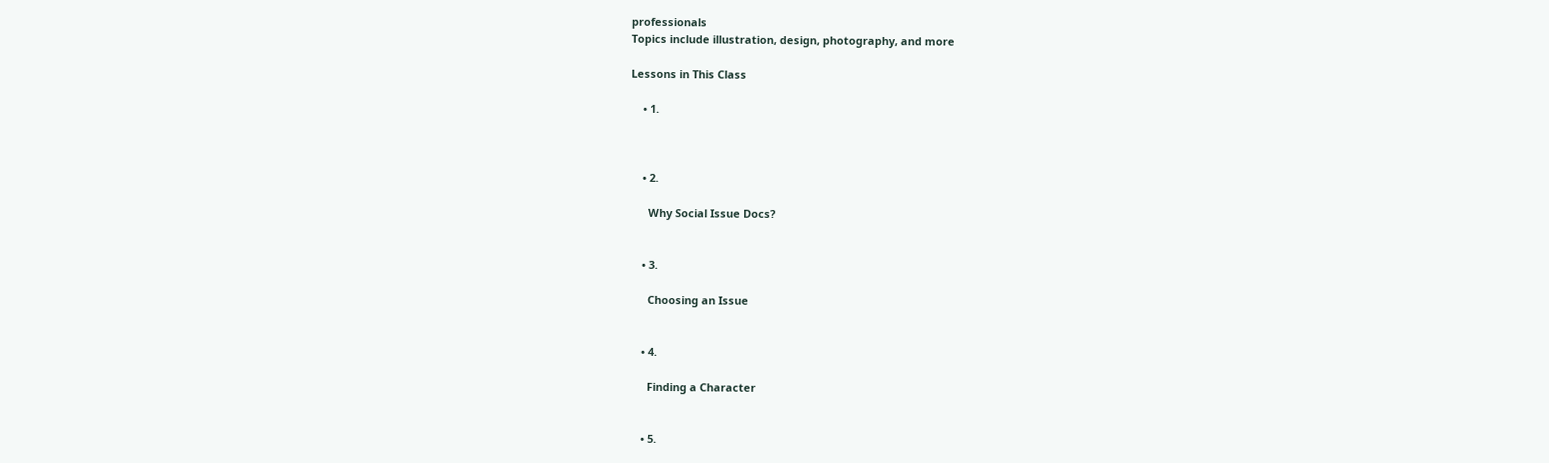professionals
Topics include illustration, design, photography, and more

Lessons in This Class

    • 1.



    • 2.

      Why Social Issue Docs?


    • 3.

      Choosing an Issue


    • 4.

      Finding a Character


    • 5.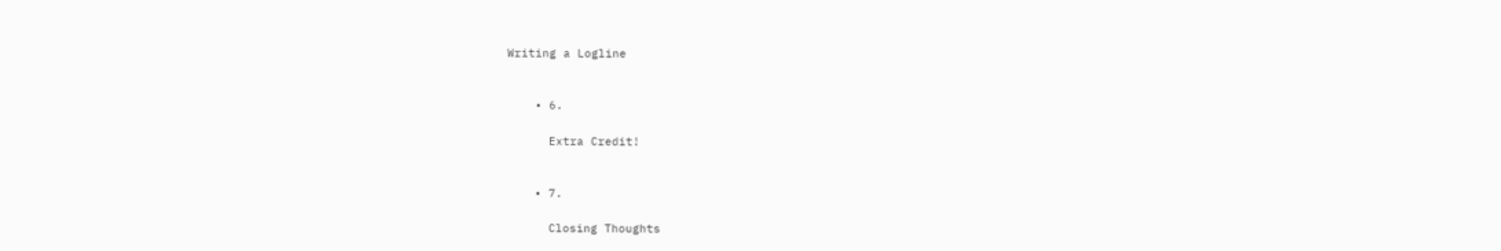Writing a Logline


    • 6.

      Extra Credit!


    • 7.

      Closing Thoughts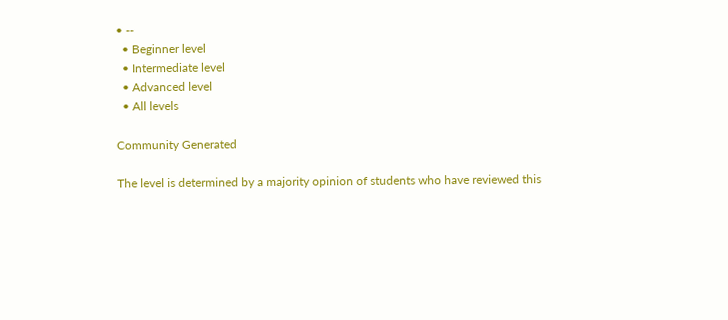• --
  • Beginner level
  • Intermediate level
  • Advanced level
  • All levels

Community Generated

The level is determined by a majority opinion of students who have reviewed this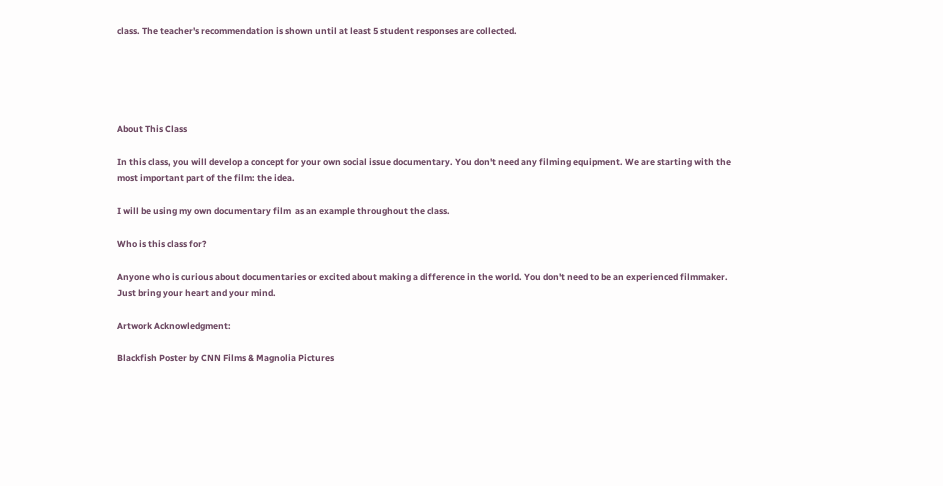class. The teacher's recommendation is shown until at least 5 student responses are collected.





About This Class

In this class, you will develop a concept for your own social issue documentary. You don't need any filming equipment. We are starting with the most important part of the film: the idea.

I will be using my own documentary film  as an example throughout the class.

Who is this class for?

Anyone who is curious about documentaries or excited about making a difference in the world. You don't need to be an experienced filmmaker. Just bring your heart and your mind.

Artwork Acknowledgment:

Blackfish Poster by CNN Films & Magnolia Pictures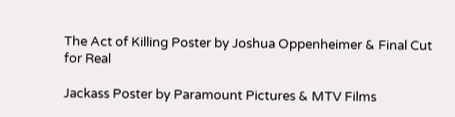The Act of Killing Poster by Joshua Oppenheimer & Final Cut for Real

Jackass Poster by Paramount Pictures & MTV Films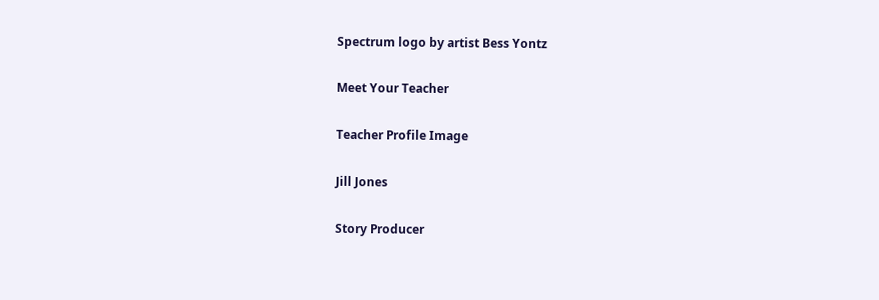Spectrum logo by artist Bess Yontz

Meet Your Teacher

Teacher Profile Image

Jill Jones

Story Producer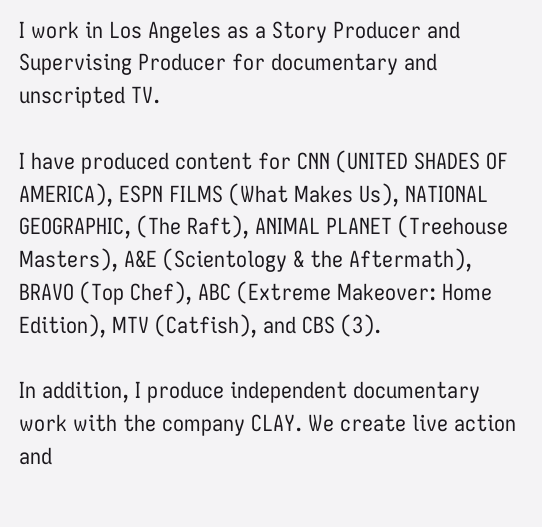I work in Los Angeles as a Story Producer and Supervising Producer for documentary and unscripted TV.

I have produced content for CNN (UNITED SHADES OF AMERICA), ESPN FILMS (What Makes Us), NATIONAL GEOGRAPHIC, (The Raft), ANIMAL PLANET (Treehouse Masters), A&E (Scientology & the Aftermath), BRAVO (Top Chef), ABC (Extreme Makeover: Home Edition), MTV (Catfish), and CBS (3).

In addition, I produce independent documentary work with the company CLAY. We create live action and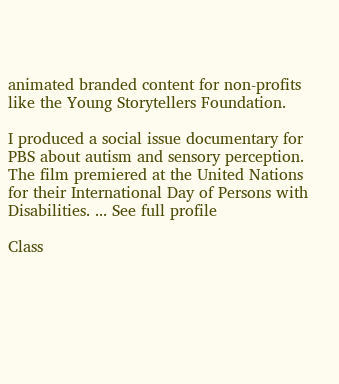animated branded content for non-profits like the Young Storytellers Foundation.

I produced a social issue documentary for PBS about autism and sensory perception. The film premiered at the United Nations for their International Day of Persons with Disabilities. ... See full profile

Class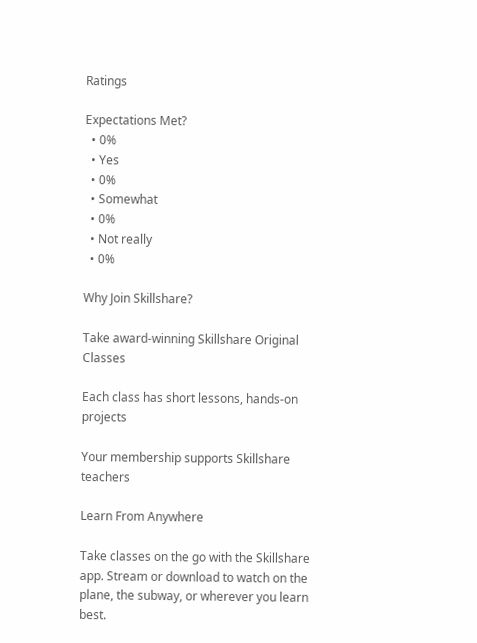Ratings

Expectations Met?
  • 0%
  • Yes
  • 0%
  • Somewhat
  • 0%
  • Not really
  • 0%

Why Join Skillshare?

Take award-winning Skillshare Original Classes

Each class has short lessons, hands-on projects

Your membership supports Skillshare teachers

Learn From Anywhere

Take classes on the go with the Skillshare app. Stream or download to watch on the plane, the subway, or wherever you learn best.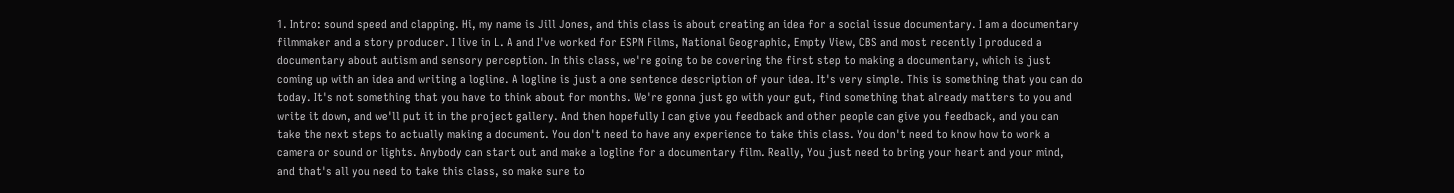1. Intro: sound speed and clapping. Hi, my name is Jill Jones, and this class is about creating an idea for a social issue documentary. I am a documentary filmmaker and a story producer. I live in L. A and I've worked for ESPN Films, National Geographic, Empty View, CBS and most recently I produced a documentary about autism and sensory perception. In this class, we're going to be covering the first step to making a documentary, which is just coming up with an idea and writing a logline. A logline is just a one sentence description of your idea. It's very simple. This is something that you can do today. It's not something that you have to think about for months. We're gonna just go with your gut, find something that already matters to you and write it down, and we'll put it in the project gallery. And then hopefully I can give you feedback and other people can give you feedback, and you can take the next steps to actually making a document. You don't need to have any experience to take this class. You don't need to know how to work a camera or sound or lights. Anybody can start out and make a logline for a documentary film. Really, You just need to bring your heart and your mind, and that's all you need to take this class, so make sure to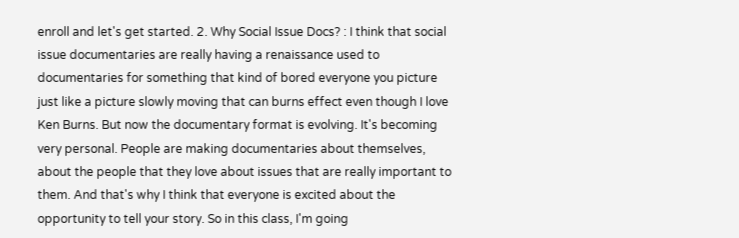enroll and let's get started. 2. Why Social Issue Docs? : I think that social issue documentaries are really having a renaissance used to documentaries for something that kind of bored everyone you picture just like a picture slowly moving that can burns effect even though I love Ken Burns. But now the documentary format is evolving. It's becoming very personal. People are making documentaries about themselves, about the people that they love about issues that are really important to them. And that's why I think that everyone is excited about the opportunity to tell your story. So in this class, I'm going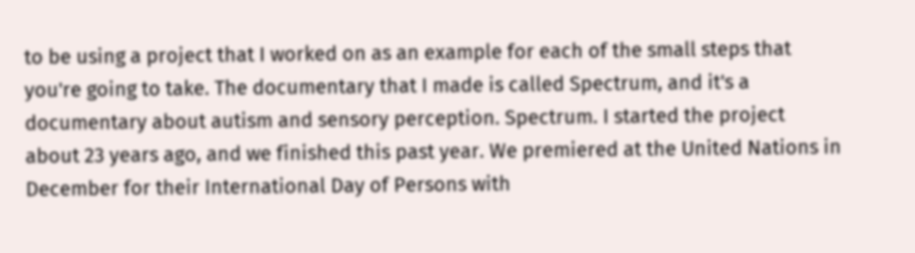to be using a project that I worked on as an example for each of the small steps that you're going to take. The documentary that I made is called Spectrum, and it's a documentary about autism and sensory perception. Spectrum. I started the project about 23 years ago, and we finished this past year. We premiered at the United Nations in December for their International Day of Persons with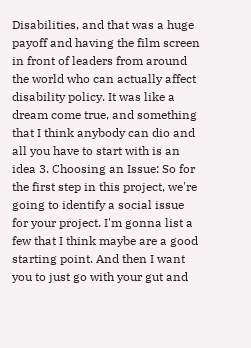Disabilities, and that was a huge payoff and having the film screen in front of leaders from around the world who can actually affect disability policy. It was like a dream come true, and something that I think anybody can dio and all you have to start with is an idea 3. Choosing an Issue: So for the first step in this project, we're going to identify a social issue for your project. I'm gonna list a few that I think maybe are a good starting point. And then I want you to just go with your gut and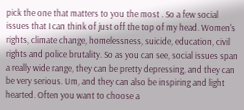pick the one that matters to you the most . So a few social issues that I can think of just off the top of my head. Women's rights, climate change, homelessness, suicide, education, civil rights and police brutality. So as you can see, social issues span a really wide range, they can be pretty depressing, and they can be very serious. Um, and they can also be inspiring and light hearted. Often you want to choose a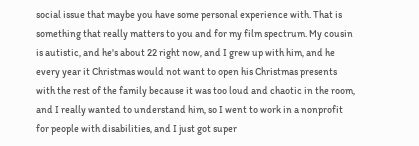social issue that maybe you have some personal experience with. That is something that really matters to you and for my film spectrum. My cousin is autistic, and he's about 22 right now, and I grew up with him, and he every year it Christmas would not want to open his Christmas presents with the rest of the family because it was too loud and chaotic in the room, and I really wanted to understand him, so I went to work in a nonprofit for people with disabilities, and I just got super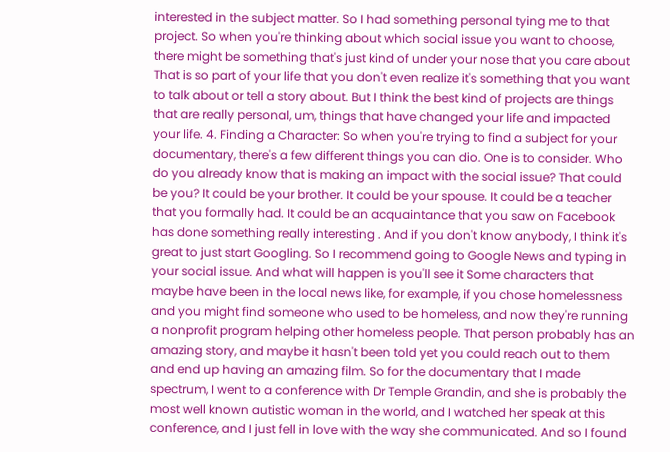interested in the subject matter. So I had something personal tying me to that project. So when you're thinking about which social issue you want to choose, there might be something that's just kind of under your nose that you care about That is so part of your life that you don't even realize it's something that you want to talk about or tell a story about. But I think the best kind of projects are things that are really personal, um, things that have changed your life and impacted your life. 4. Finding a Character: So when you're trying to find a subject for your documentary, there's a few different things you can dio. One is to consider. Who do you already know that is making an impact with the social issue? That could be you? It could be your brother. It could be your spouse. It could be a teacher that you formally had. It could be an acquaintance that you saw on Facebook has done something really interesting . And if you don't know anybody, I think it's great to just start Googling. So I recommend going to Google News and typing in your social issue. And what will happen is you'll see it Some characters that maybe have been in the local news like, for example, if you chose homelessness and you might find someone who used to be homeless, and now they're running a nonprofit program helping other homeless people. That person probably has an amazing story, and maybe it hasn't been told yet you could reach out to them and end up having an amazing film. So for the documentary that I made spectrum, I went to a conference with Dr Temple Grandin, and she is probably the most well known autistic woman in the world, and I watched her speak at this conference, and I just fell in love with the way she communicated. And so I found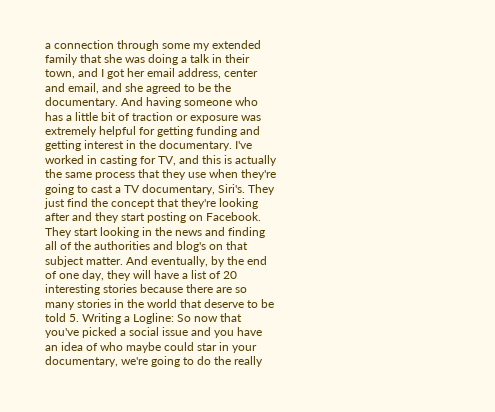a connection through some my extended family that she was doing a talk in their town, and I got her email address, center and email, and she agreed to be the documentary. And having someone who has a little bit of traction or exposure was extremely helpful for getting funding and getting interest in the documentary. I've worked in casting for TV, and this is actually the same process that they use when they're going to cast a TV documentary, Siri's. They just find the concept that they're looking after and they start posting on Facebook. They start looking in the news and finding all of the authorities and blog's on that subject matter. And eventually, by the end of one day, they will have a list of 20 interesting stories because there are so many stories in the world that deserve to be told 5. Writing a Logline: So now that you've picked a social issue and you have an idea of who maybe could star in your documentary, we're going to do the really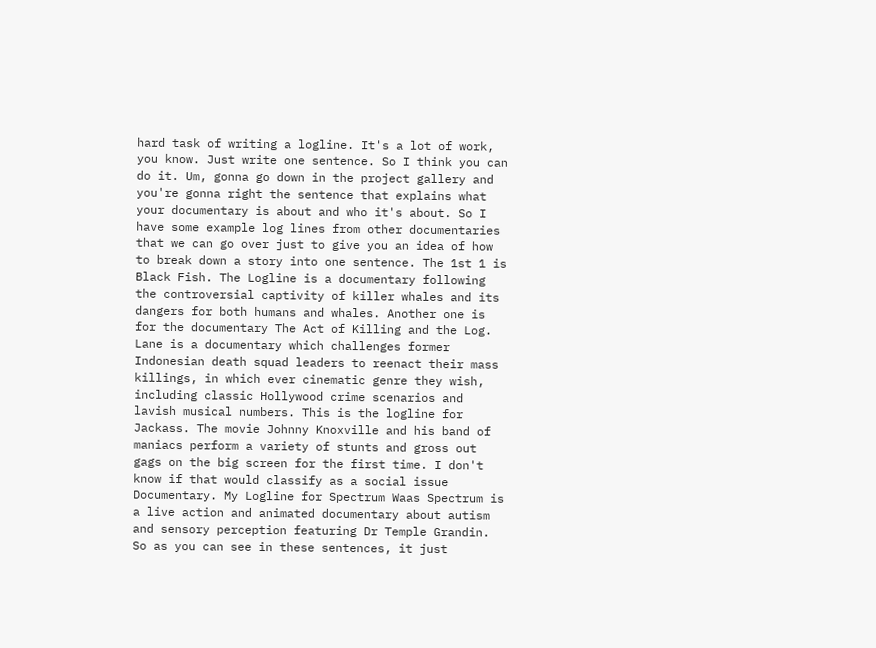hard task of writing a logline. It's a lot of work, you know. Just write one sentence. So I think you can do it. Um, gonna go down in the project gallery and you're gonna right the sentence that explains what your documentary is about and who it's about. So I have some example log lines from other documentaries that we can go over just to give you an idea of how to break down a story into one sentence. The 1st 1 is Black Fish. The Logline is a documentary following the controversial captivity of killer whales and its dangers for both humans and whales. Another one is for the documentary The Act of Killing and the Log. Lane is a documentary which challenges former Indonesian death squad leaders to reenact their mass killings, in which ever cinematic genre they wish, including classic Hollywood crime scenarios and lavish musical numbers. This is the logline for Jackass. The movie Johnny Knoxville and his band of maniacs perform a variety of stunts and gross out gags on the big screen for the first time. I don't know if that would classify as a social issue Documentary. My Logline for Spectrum Waas Spectrum is a live action and animated documentary about autism and sensory perception featuring Dr Temple Grandin. So as you can see in these sentences, it just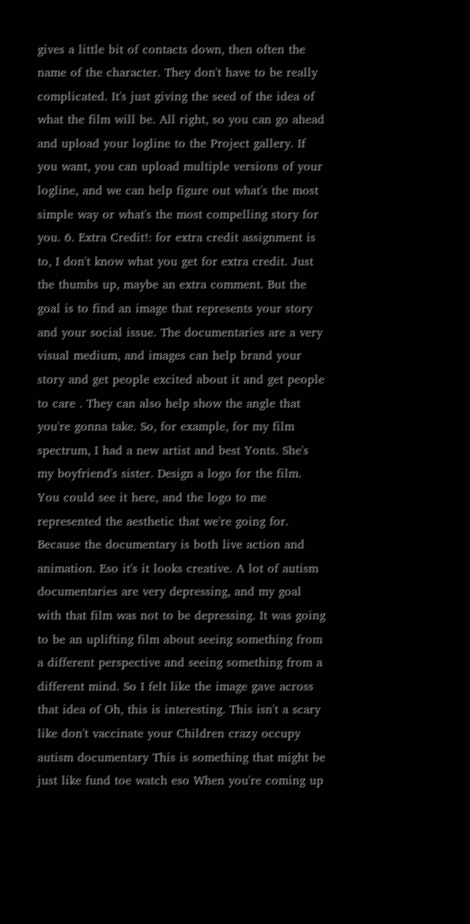gives a little bit of contacts down, then often the name of the character. They don't have to be really complicated. It's just giving the seed of the idea of what the film will be. All right, so you can go ahead and upload your logline to the Project gallery. If you want, you can upload multiple versions of your logline, and we can help figure out what's the most simple way or what's the most compelling story for you. 6. Extra Credit!: for extra credit assignment is to, I don't know what you get for extra credit. Just the thumbs up, maybe an extra comment. But the goal is to find an image that represents your story and your social issue. The documentaries are a very visual medium, and images can help brand your story and get people excited about it and get people to care . They can also help show the angle that you're gonna take. So, for example, for my film spectrum, I had a new artist and best Yonts. She's my boyfriend's sister. Design a logo for the film. You could see it here, and the logo to me represented the aesthetic that we're going for. Because the documentary is both live action and animation. Eso it's it looks creative. A lot of autism documentaries are very depressing, and my goal with that film was not to be depressing. It was going to be an uplifting film about seeing something from a different perspective and seeing something from a different mind. So I felt like the image gave across that idea of Oh, this is interesting. This isn't a scary like don't vaccinate your Children crazy occupy autism documentary This is something that might be just like fund toe watch eso When you're coming up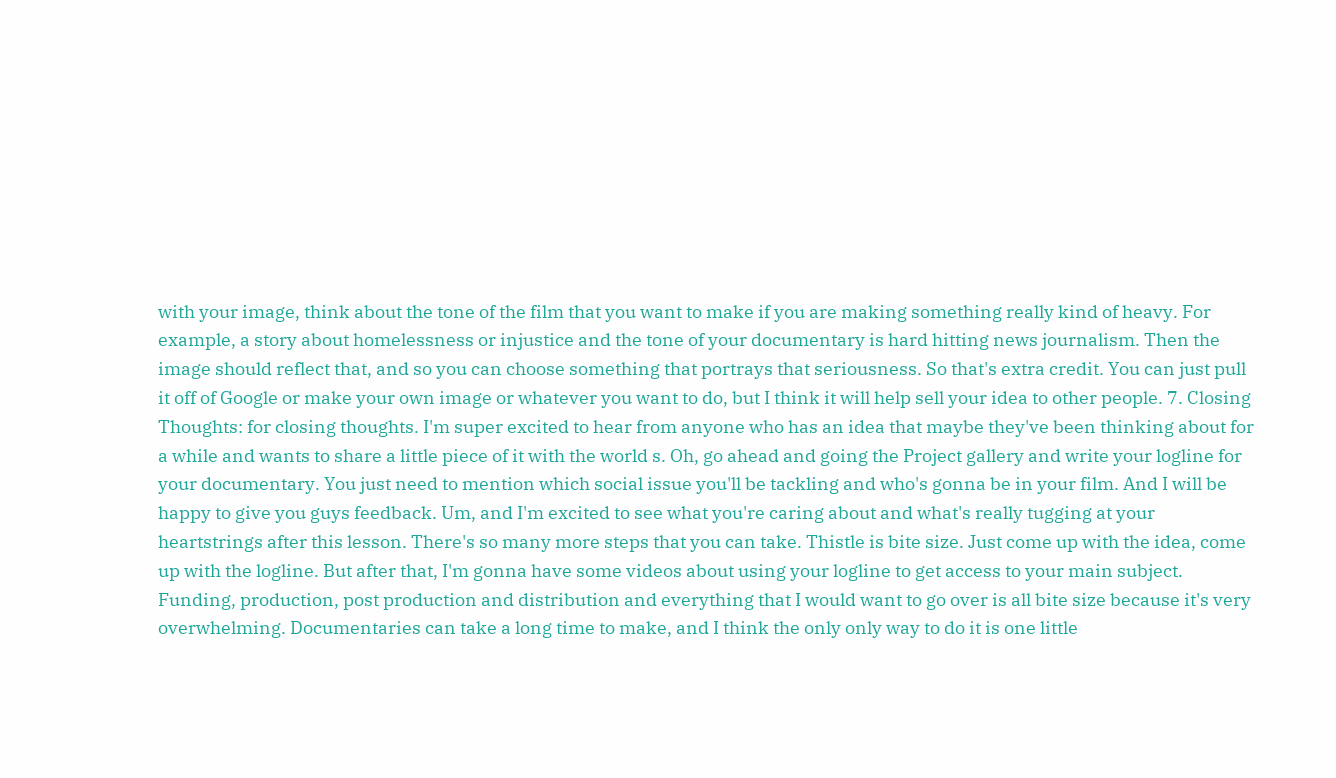with your image, think about the tone of the film that you want to make if you are making something really kind of heavy. For example, a story about homelessness or injustice and the tone of your documentary is hard hitting news journalism. Then the image should reflect that, and so you can choose something that portrays that seriousness. So that's extra credit. You can just pull it off of Google or make your own image or whatever you want to do, but I think it will help sell your idea to other people. 7. Closing Thoughts: for closing thoughts. I'm super excited to hear from anyone who has an idea that maybe they've been thinking about for a while and wants to share a little piece of it with the world s. Oh, go ahead and going the Project gallery and write your logline for your documentary. You just need to mention which social issue you'll be tackling and who's gonna be in your film. And I will be happy to give you guys feedback. Um, and I'm excited to see what you're caring about and what's really tugging at your heartstrings after this lesson. There's so many more steps that you can take. Thistle is bite size. Just come up with the idea, come up with the logline. But after that, I'm gonna have some videos about using your logline to get access to your main subject. Funding, production, post production and distribution and everything that I would want to go over is all bite size because it's very overwhelming. Documentaries can take a long time to make, and I think the only only way to do it is one little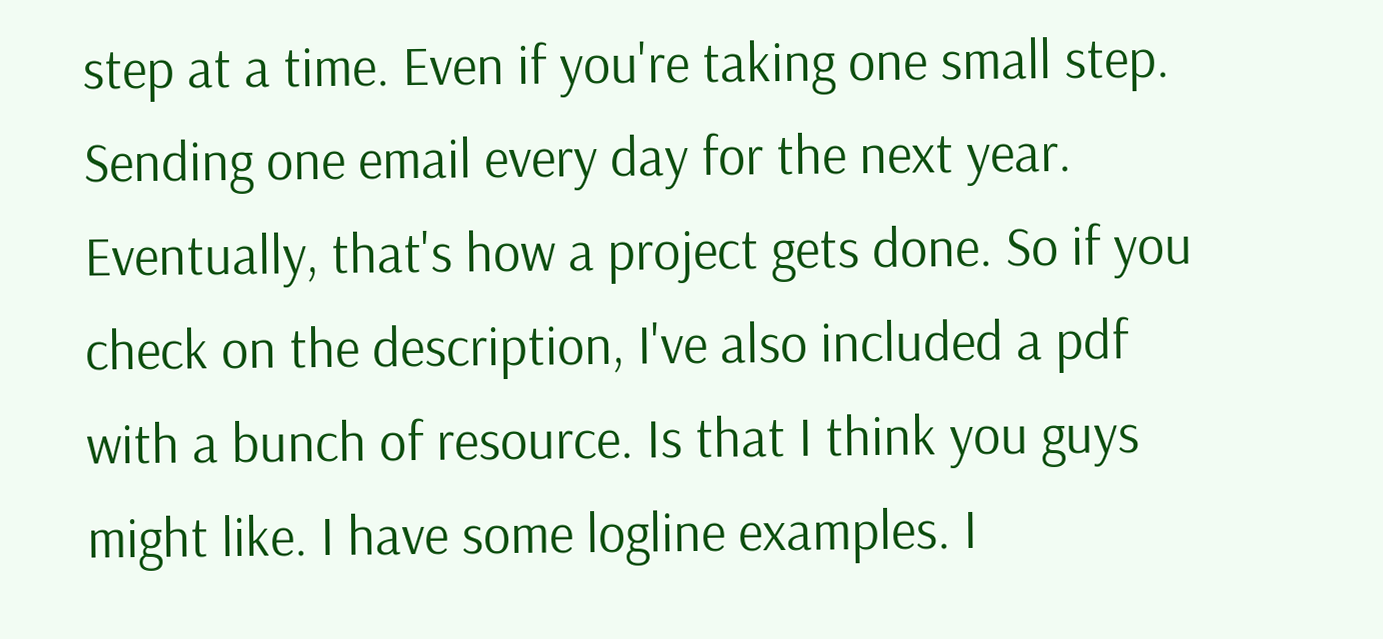step at a time. Even if you're taking one small step. Sending one email every day for the next year. Eventually, that's how a project gets done. So if you check on the description, I've also included a pdf with a bunch of resource. Is that I think you guys might like. I have some logline examples. I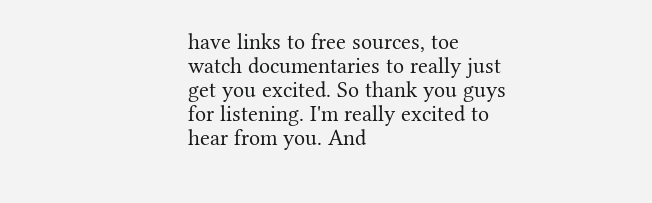have links to free sources, toe watch documentaries to really just get you excited. So thank you guys for listening. I'm really excited to hear from you. And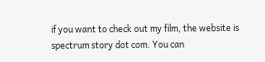if you want to check out my film, the website is spectrum story dot com. You can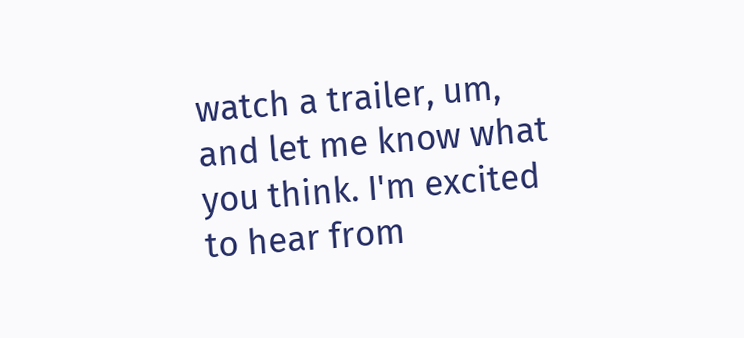watch a trailer, um, and let me know what you think. I'm excited to hear from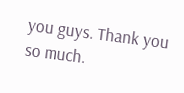you guys. Thank you so much.